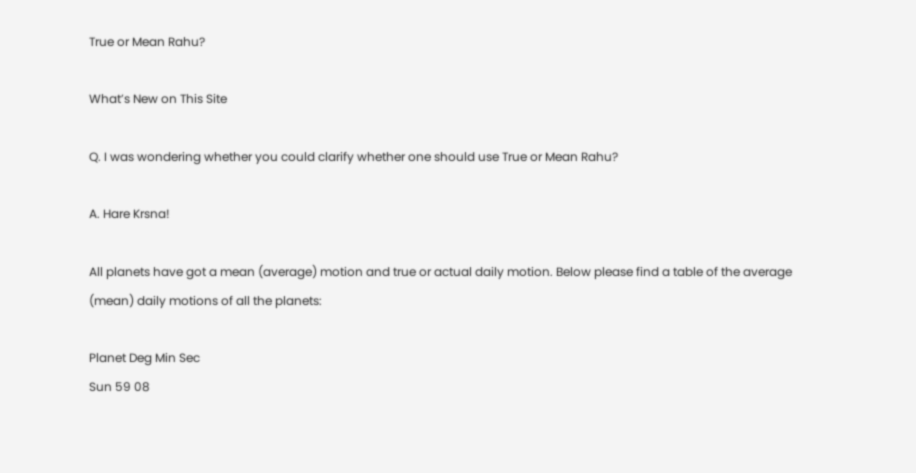True or Mean Rahu?

What’s New on This Site

Q. I was wondering whether you could clarify whether one should use True or Mean Rahu?

A. Hare Krsna!

All planets have got a mean (average) motion and true or actual daily motion. Below please find a table of the average (mean) daily motions of all the planets:

Planet Deg Min Sec
Sun 59 08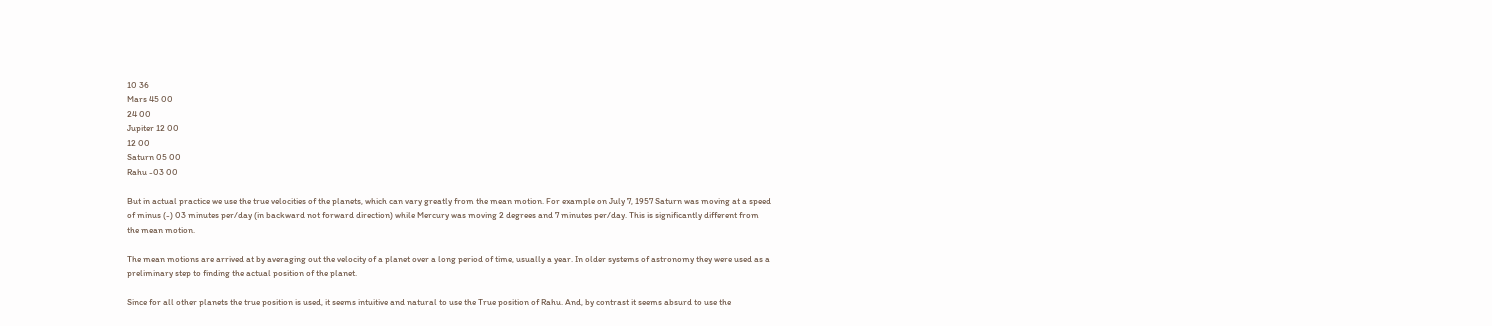10 36
Mars 45 00
24 00
Jupiter 12 00
12 00
Saturn 05 00
Rahu -03 00

But in actual practice we use the true velocities of the planets, which can vary greatly from the mean motion. For example on July 7, 1957 Saturn was moving at a speed of minus (-) 03 minutes per/day (in backward not forward direction) while Mercury was moving 2 degrees and 7 minutes per/day. This is significantly different from the mean motion.

The mean motions are arrived at by averaging out the velocity of a planet over a long period of time, usually a year. In older systems of astronomy they were used as a preliminary step to finding the actual position of the planet.

Since for all other planets the true position is used, it seems intuitive and natural to use the True position of Rahu. And, by contrast it seems absurd to use the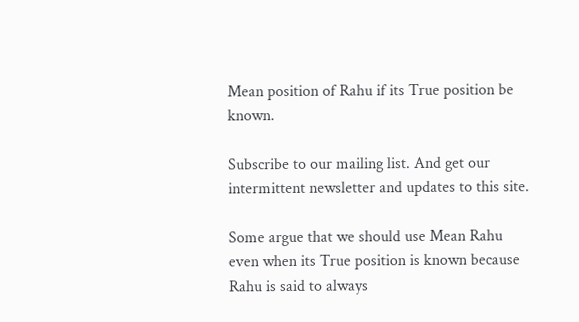Mean position of Rahu if its True position be known.

Subscribe to our mailing list. And get our intermittent newsletter and updates to this site.

Some argue that we should use Mean Rahu even when its True position is known because Rahu is said to always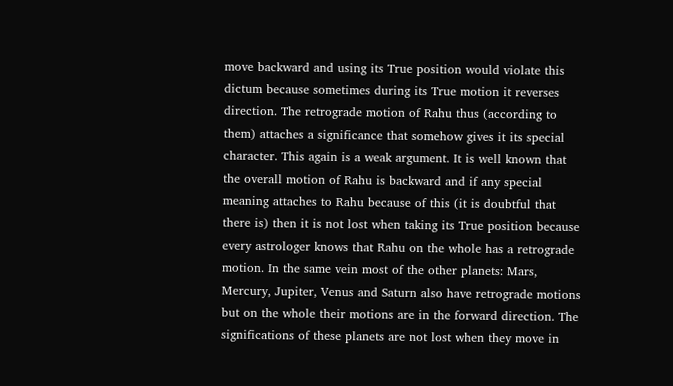move backward and using its True position would violate this dictum because sometimes during its True motion it reverses direction. The retrograde motion of Rahu thus (according to them) attaches a significance that somehow gives it its special character. This again is a weak argument. It is well known that the overall motion of Rahu is backward and if any special meaning attaches to Rahu because of this (it is doubtful that there is) then it is not lost when taking its True position because every astrologer knows that Rahu on the whole has a retrograde motion. In the same vein most of the other planets: Mars, Mercury, Jupiter, Venus and Saturn also have retrograde motions but on the whole their motions are in the forward direction. The significations of these planets are not lost when they move in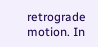retrograde motion. In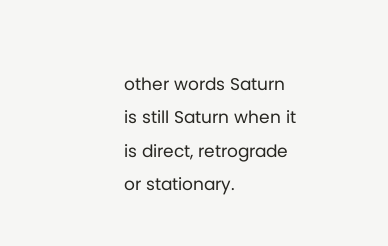other words Saturn is still Saturn when it is direct, retrograde or stationary.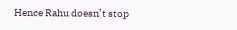Hence Rahu doesn’t stop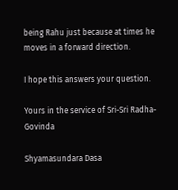being Rahu just because at times he moves in a forward direction.

I hope this answers your question.

Yours in the service of Sri-Sri Radha-Govinda

Shyamasundara Dasa